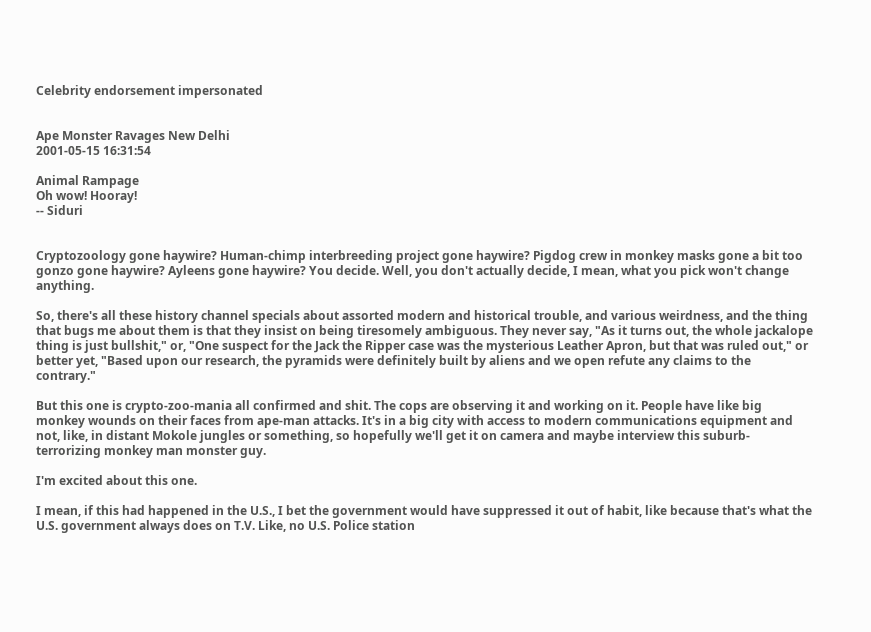Celebrity endorsement impersonated


Ape Monster Ravages New Delhi
2001-05-15 16:31:54

Animal Rampage
Oh wow! Hooray!
-- Siduri


Cryptozoology gone haywire? Human-chimp interbreeding project gone haywire? Pigdog crew in monkey masks gone a bit too gonzo gone haywire? Ayleens gone haywire? You decide. Well, you don't actually decide, I mean, what you pick won't change anything.

So, there's all these history channel specials about assorted modern and historical trouble, and various weirdness, and the thing that bugs me about them is that they insist on being tiresomely ambiguous. They never say, "As it turns out, the whole jackalope thing is just bullshit," or, "One suspect for the Jack the Ripper case was the mysterious Leather Apron, but that was ruled out," or better yet, "Based upon our research, the pyramids were definitely built by aliens and we open refute any claims to the contrary."

But this one is crypto-zoo-mania all confirmed and shit. The cops are observing it and working on it. People have like big monkey wounds on their faces from ape-man attacks. It's in a big city with access to modern communications equipment and not, like, in distant Mokole jungles or something, so hopefully we'll get it on camera and maybe interview this suburb-terrorizing monkey man monster guy.

I'm excited about this one.

I mean, if this had happened in the U.S., I bet the government would have suppressed it out of habit, like because that's what the U.S. government always does on T.V. Like, no U.S. Police station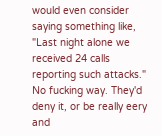would even consider saying something like, "Last night alone we received 24 calls reporting such attacks." No fucking way. They'd deny it, or be really eery and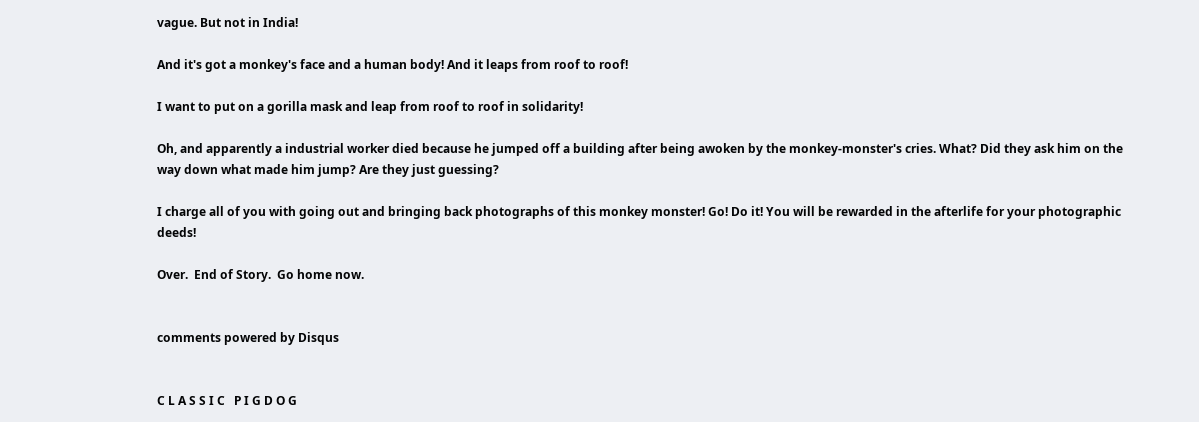vague. But not in India!

And it's got a monkey's face and a human body! And it leaps from roof to roof!

I want to put on a gorilla mask and leap from roof to roof in solidarity!

Oh, and apparently a industrial worker died because he jumped off a building after being awoken by the monkey-monster's cries. What? Did they ask him on the way down what made him jump? Are they just guessing?

I charge all of you with going out and bringing back photographs of this monkey monster! Go! Do it! You will be rewarded in the afterlife for your photographic deeds!

Over.  End of Story.  Go home now.


comments powered by Disqus


C L A S S I C   P I G D O G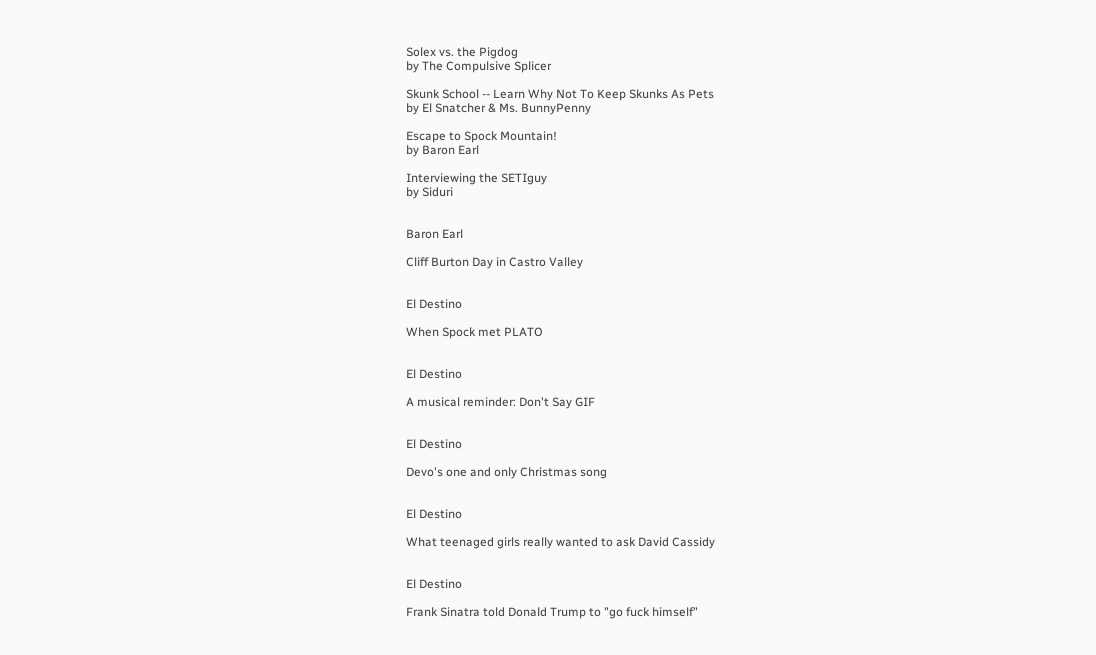Solex vs. the Pigdog
by The Compulsive Splicer

Skunk School -- Learn Why Not To Keep Skunks As Pets
by El Snatcher & Ms. BunnyPenny

Escape to Spock Mountain!
by Baron Earl

Interviewing the SETIguy
by Siduri


Baron Earl

Cliff Burton Day in Castro Valley


El Destino

When Spock met PLATO


El Destino

A musical reminder: Don't Say GIF


El Destino

Devo's one and only Christmas song


El Destino

What teenaged girls really wanted to ask David Cassidy


El Destino

Frank Sinatra told Donald Trump to "go fuck himself"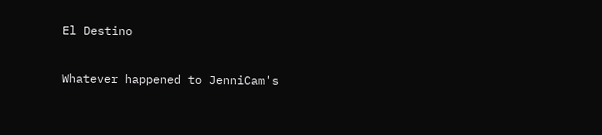El Destino

Whatever happened to JenniCam's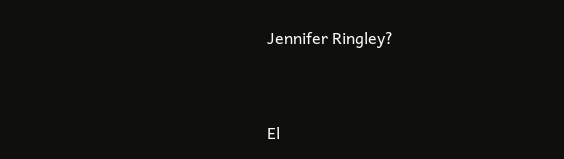Jennifer Ringley?


El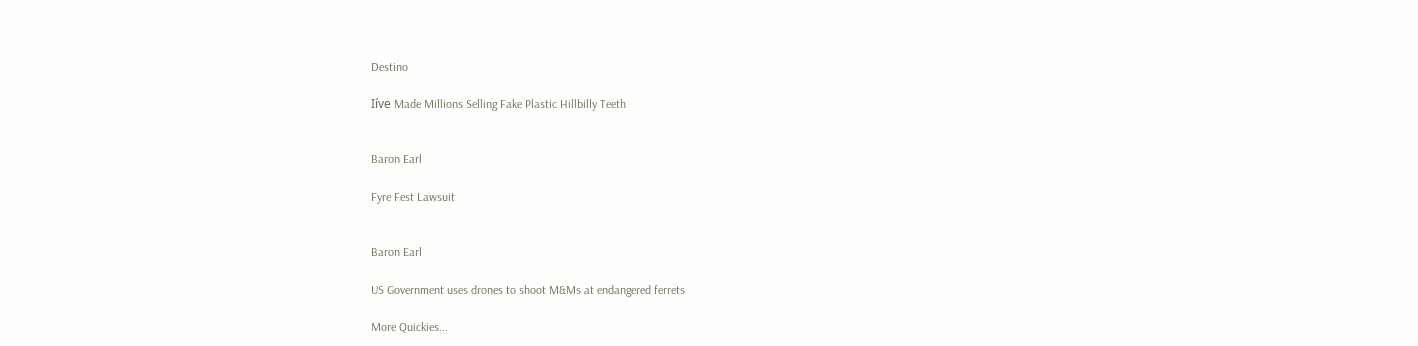Destino

Iíve Made Millions Selling Fake Plastic Hillbilly Teeth


Baron Earl

Fyre Fest Lawsuit


Baron Earl

US Government uses drones to shoot M&Ms at endangered ferrets

More Quickies...